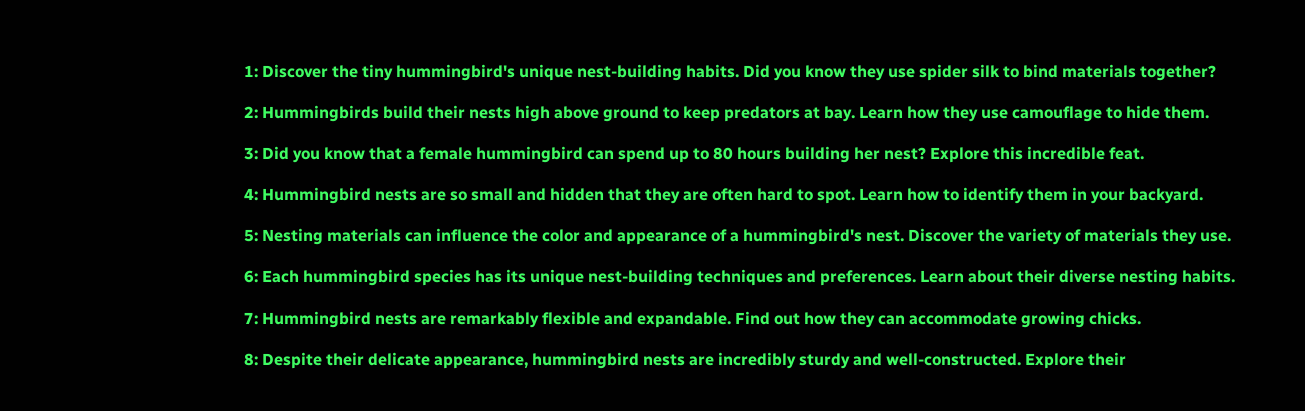1: Discover the tiny hummingbird's unique nest-building habits. Did you know they use spider silk to bind materials together?

2: Hummingbirds build their nests high above ground to keep predators at bay. Learn how they use camouflage to hide them.

3: Did you know that a female hummingbird can spend up to 80 hours building her nest? Explore this incredible feat.

4: Hummingbird nests are so small and hidden that they are often hard to spot. Learn how to identify them in your backyard.

5: Nesting materials can influence the color and appearance of a hummingbird's nest. Discover the variety of materials they use.

6: Each hummingbird species has its unique nest-building techniques and preferences. Learn about their diverse nesting habits.

7: Hummingbird nests are remarkably flexible and expandable. Find out how they can accommodate growing chicks.

8: Despite their delicate appearance, hummingbird nests are incredibly sturdy and well-constructed. Explore their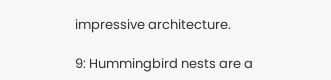impressive architecture.

9: Hummingbird nests are a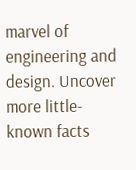marvel of engineering and design. Uncover more little-known facts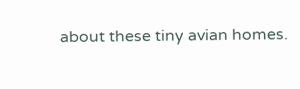about these tiny avian homes.